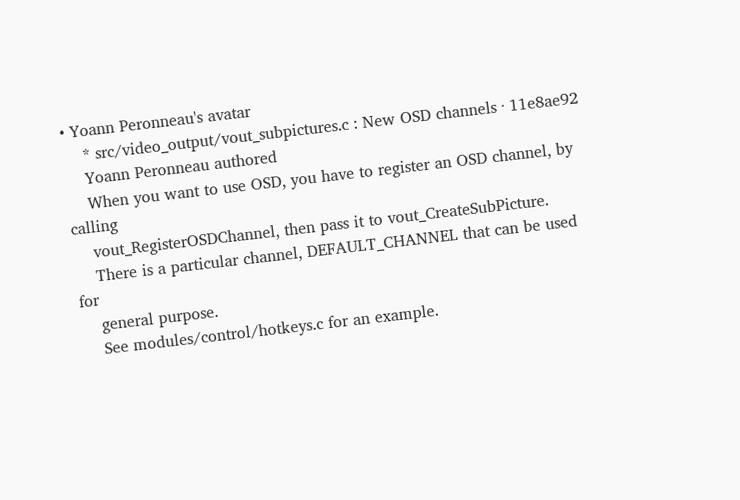• Yoann Peronneau's avatar
    * src/video_output/vout_subpictures.c : New OSD channels · 11e8ae92
    Yoann Peronneau authored
    When you want to use OSD, you have to register an OSD channel, by calling
    vout_RegisterOSDChannel, then pass it to vout_CreateSubPicture.
    There is a particular channel, DEFAULT_CHANNEL that can be used for
    general purpose.
    See modules/control/hotkeys.c for an example.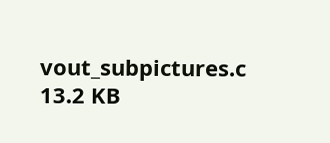vout_subpictures.c 13.2 KB